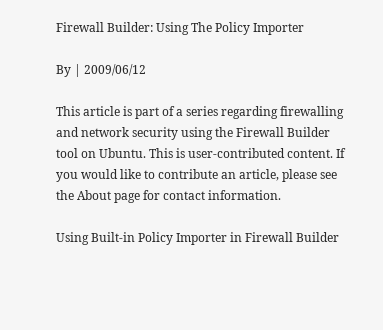Firewall Builder: Using The Policy Importer

By | 2009/06/12

This article is part of a series regarding firewalling and network security using the Firewall Builder tool on Ubuntu. This is user-contributed content. If you would like to contribute an article, please see the About page for contact information.

Using Built-in Policy Importer in Firewall Builder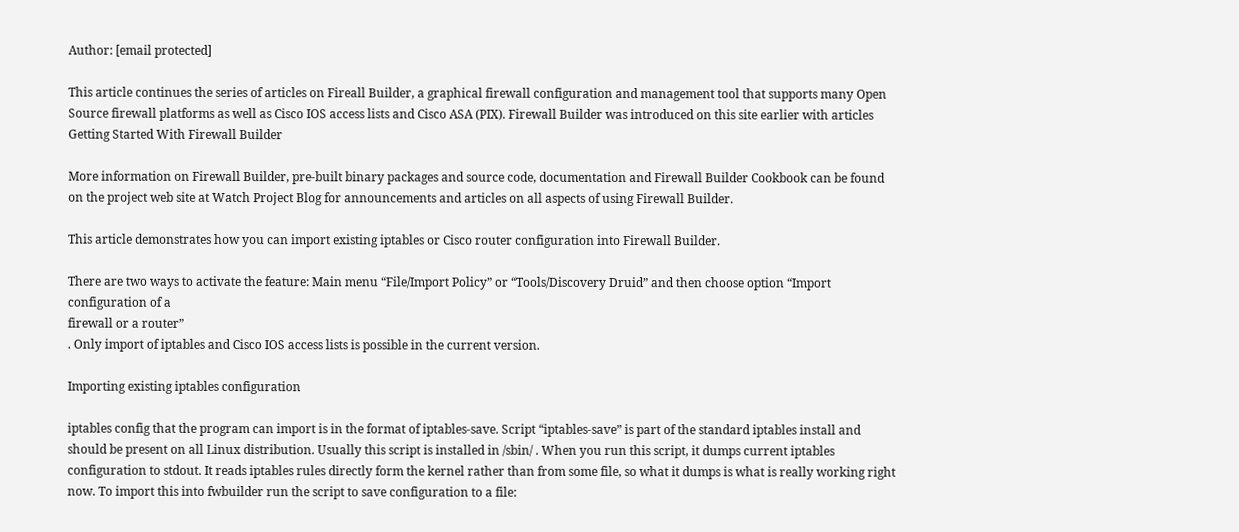Author: [email protected]

This article continues the series of articles on Fireall Builder, a graphical firewall configuration and management tool that supports many Open Source firewall platforms as well as Cisco IOS access lists and Cisco ASA (PIX). Firewall Builder was introduced on this site earlier with articles
Getting Started With Firewall Builder

More information on Firewall Builder, pre-built binary packages and source code, documentation and Firewall Builder Cookbook can be found on the project web site at Watch Project Blog for announcements and articles on all aspects of using Firewall Builder.

This article demonstrates how you can import existing iptables or Cisco router configuration into Firewall Builder.

There are two ways to activate the feature: Main menu “File/Import Policy” or “Tools/Discovery Druid” and then choose option “Import configuration of a
firewall or a router”
. Only import of iptables and Cisco IOS access lists is possible in the current version.

Importing existing iptables configuration

iptables config that the program can import is in the format of iptables-save. Script “iptables-save” is part of the standard iptables install and should be present on all Linux distribution. Usually this script is installed in /sbin/ . When you run this script, it dumps current iptables configuration to stdout. It reads iptables rules directly form the kernel rather than from some file, so what it dumps is what is really working right now. To import this into fwbuilder run the script to save configuration to a file: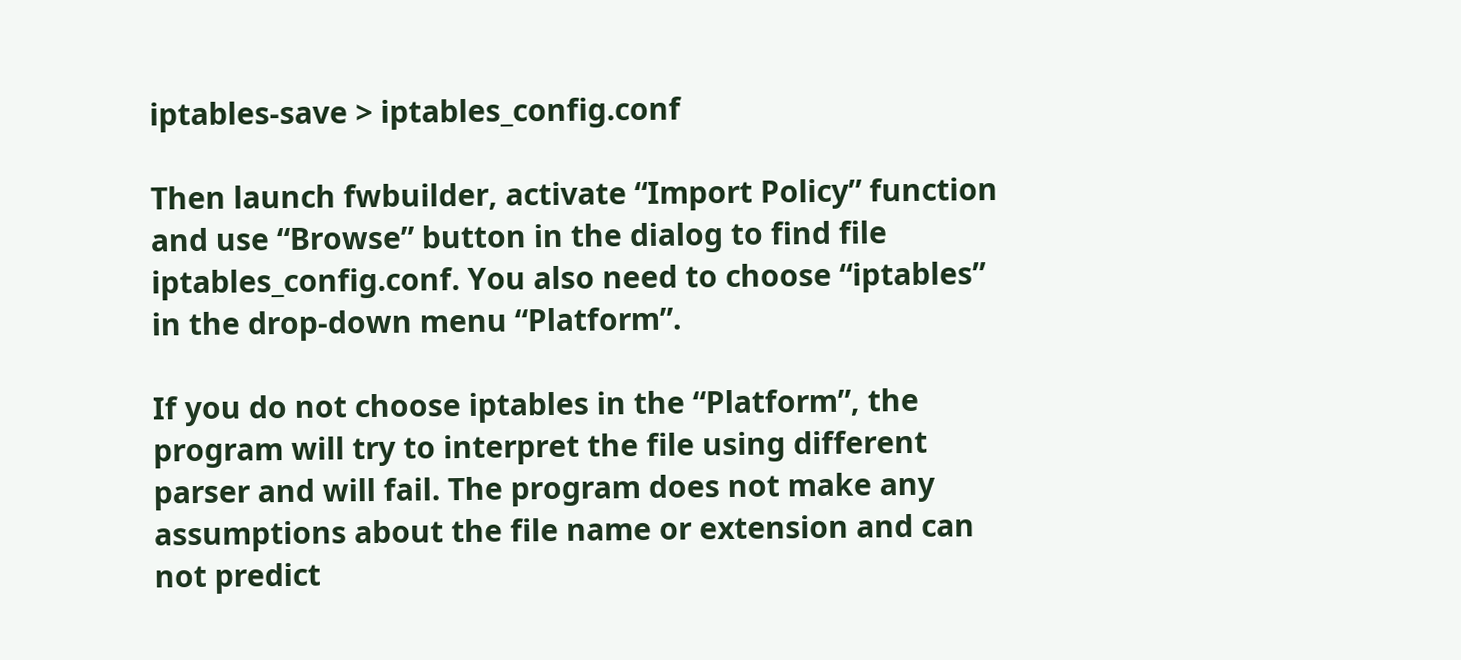iptables-save > iptables_config.conf

Then launch fwbuilder, activate “Import Policy” function and use “Browse” button in the dialog to find file iptables_config.conf. You also need to choose “iptables” in the drop-down menu “Platform”.

If you do not choose iptables in the “Platform”, the program will try to interpret the file using different parser and will fail. The program does not make any assumptions about the file name or extension and can not predict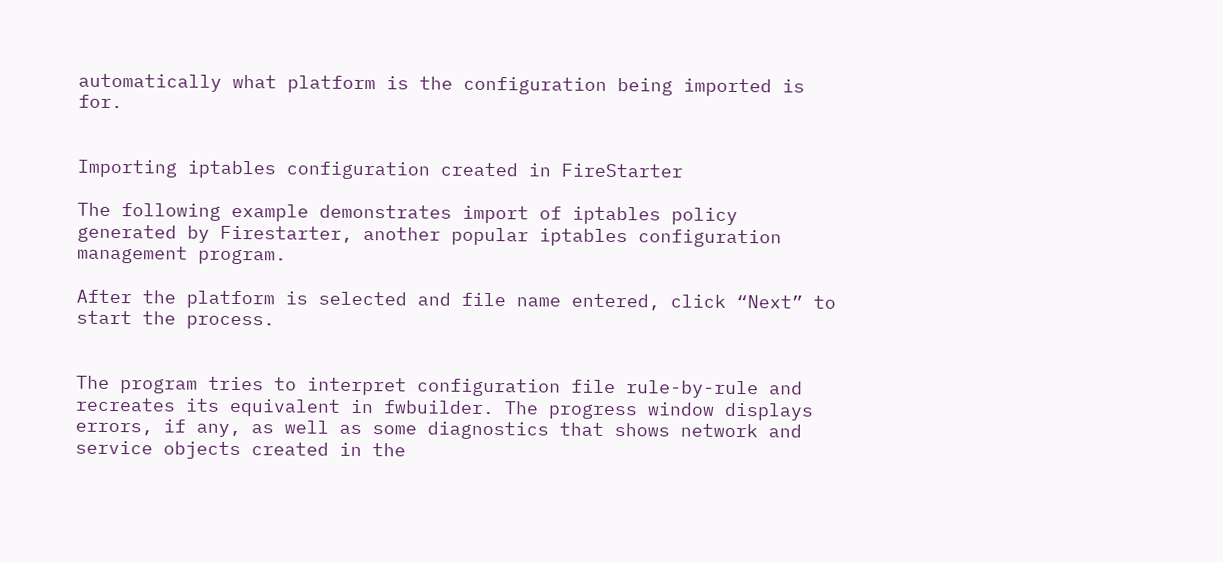automatically what platform is the configuration being imported is for.


Importing iptables configuration created in FireStarter

The following example demonstrates import of iptables policy generated by Firestarter, another popular iptables configuration management program.

After the platform is selected and file name entered, click “Next” to start the process.


The program tries to interpret configuration file rule-by-rule and recreates its equivalent in fwbuilder. The progress window displays errors, if any, as well as some diagnostics that shows network and service objects created in the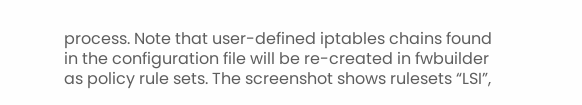process. Note that user-defined iptables chains found in the configuration file will be re-created in fwbuilder as policy rule sets. The screenshot shows rulesets “LSI”,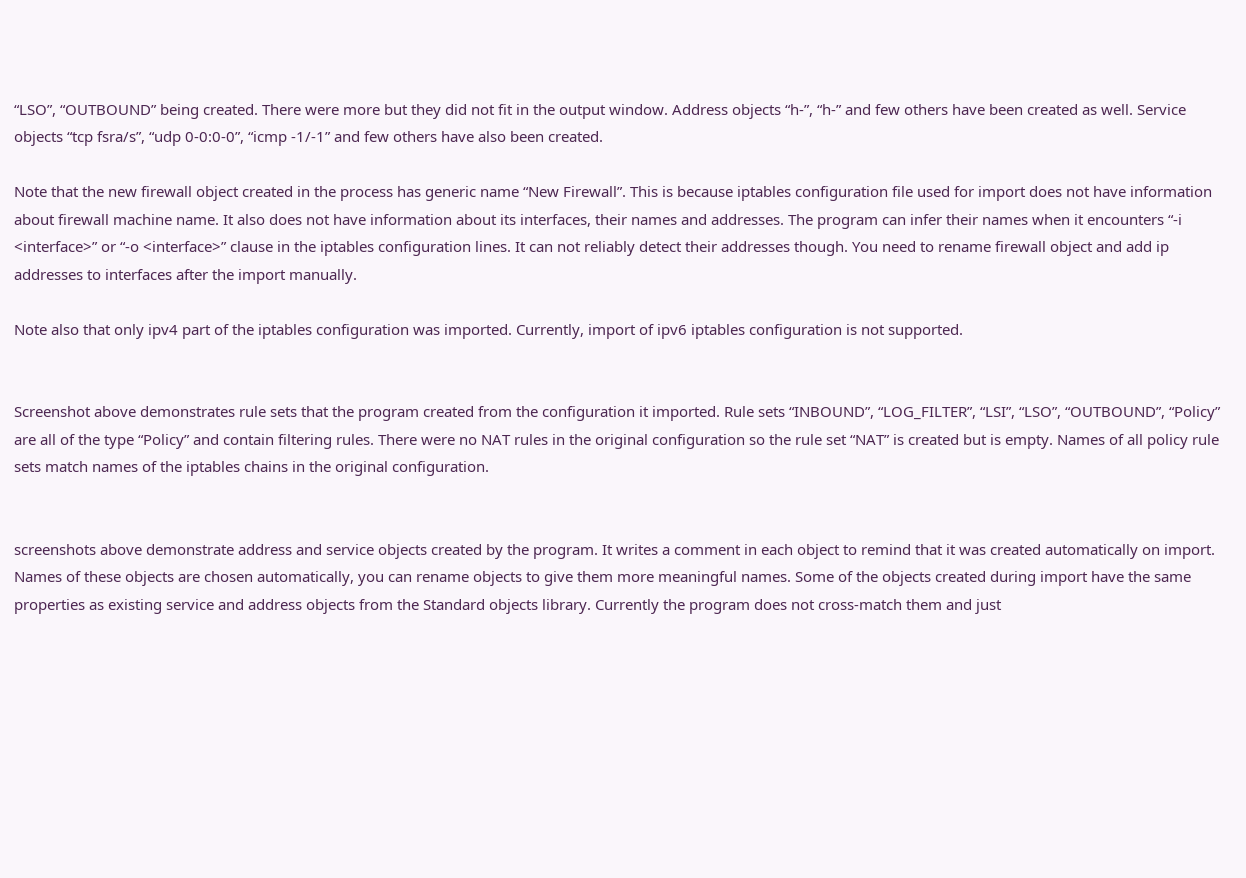“LSO”, “OUTBOUND” being created. There were more but they did not fit in the output window. Address objects “h-”, “h-” and few others have been created as well. Service objects “tcp fsra/s”, “udp 0-0:0-0”, “icmp -1/-1” and few others have also been created.

Note that the new firewall object created in the process has generic name “New Firewall”. This is because iptables configuration file used for import does not have information about firewall machine name. It also does not have information about its interfaces, their names and addresses. The program can infer their names when it encounters “-i <interface>” or “-o <interface>” clause in the iptables configuration lines. It can not reliably detect their addresses though. You need to rename firewall object and add ip addresses to interfaces after the import manually.

Note also that only ipv4 part of the iptables configuration was imported. Currently, import of ipv6 iptables configuration is not supported.


Screenshot above demonstrates rule sets that the program created from the configuration it imported. Rule sets “INBOUND”, “LOG_FILTER”, “LSI”, “LSO”, “OUTBOUND”, “Policy” are all of the type “Policy” and contain filtering rules. There were no NAT rules in the original configuration so the rule set “NAT” is created but is empty. Names of all policy rule sets match names of the iptables chains in the original configuration.


screenshots above demonstrate address and service objects created by the program. It writes a comment in each object to remind that it was created automatically on import. Names of these objects are chosen automatically, you can rename objects to give them more meaningful names. Some of the objects created during import have the same properties as existing service and address objects from the Standard objects library. Currently the program does not cross-match them and just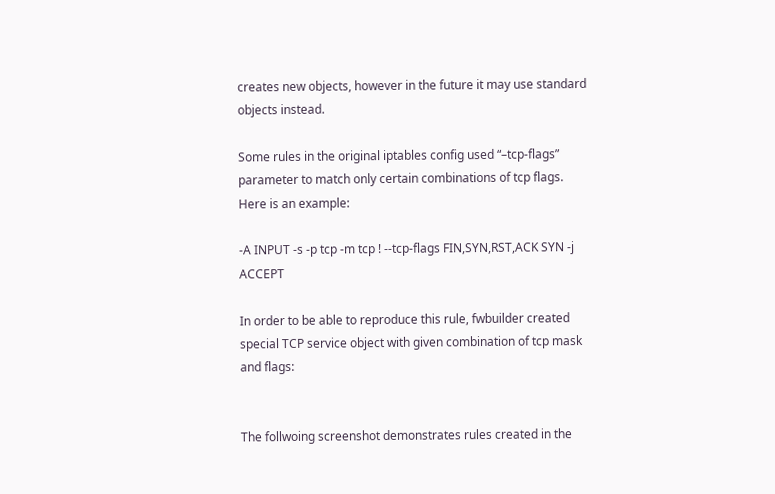creates new objects, however in the future it may use standard objects instead.

Some rules in the original iptables config used “–tcp-flags” parameter to match only certain combinations of tcp flags. Here is an example:

-A INPUT -s -p tcp -m tcp ! --tcp-flags FIN,SYN,RST,ACK SYN -j ACCEPT

In order to be able to reproduce this rule, fwbuilder created special TCP service object with given combination of tcp mask and flags:


The follwoing screenshot demonstrates rules created in the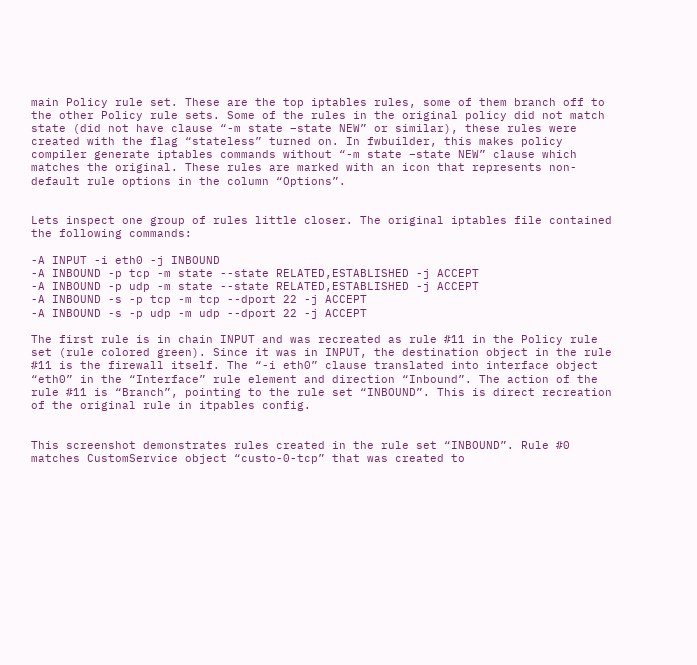main Policy rule set. These are the top iptables rules, some of them branch off to the other Policy rule sets. Some of the rules in the original policy did not match state (did not have clause “-m state –state NEW” or similar), these rules were created with the flag “stateless” turned on. In fwbuilder, this makes policy compiler generate iptables commands without “-m state –state NEW” clause which matches the original. These rules are marked with an icon that represents non-default rule options in the column “Options”.


Lets inspect one group of rules little closer. The original iptables file contained the following commands:

-A INPUT -i eth0 -j INBOUND
-A INBOUND -p tcp -m state --state RELATED,ESTABLISHED -j ACCEPT
-A INBOUND -p udp -m state --state RELATED,ESTABLISHED -j ACCEPT
-A INBOUND -s -p tcp -m tcp --dport 22 -j ACCEPT
-A INBOUND -s -p udp -m udp --dport 22 -j ACCEPT

The first rule is in chain INPUT and was recreated as rule #11 in the Policy rule set (rule colored green). Since it was in INPUT, the destination object in the rule #11 is the firewall itself. The “-i eth0” clause translated into interface object “eth0” in the “Interface” rule element and direction “Inbound”. The action of the rule #11 is “Branch”, pointing to the rule set “INBOUND”. This is direct recreation of the original rule in itpables config.


This screenshot demonstrates rules created in the rule set “INBOUND”. Rule #0 matches CustomService object “custo-0-tcp” that was created to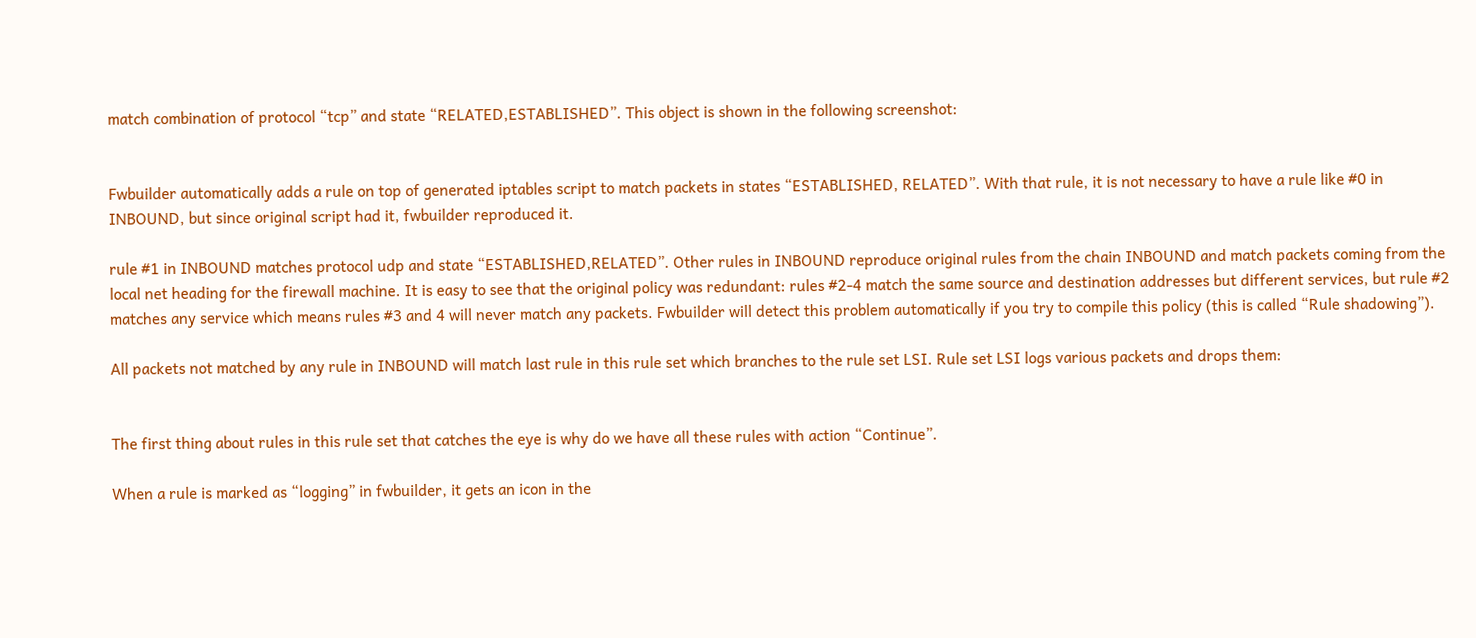match combination of protocol “tcp” and state “RELATED,ESTABLISHED”. This object is shown in the following screenshot:


Fwbuilder automatically adds a rule on top of generated iptables script to match packets in states “ESTABLISHED, RELATED”. With that rule, it is not necessary to have a rule like #0 in INBOUND, but since original script had it, fwbuilder reproduced it.

rule #1 in INBOUND matches protocol udp and state “ESTABLISHED,RELATED”. Other rules in INBOUND reproduce original rules from the chain INBOUND and match packets coming from the local net heading for the firewall machine. It is easy to see that the original policy was redundant: rules #2-4 match the same source and destination addresses but different services, but rule #2 matches any service which means rules #3 and 4 will never match any packets. Fwbuilder will detect this problem automatically if you try to compile this policy (this is called “Rule shadowing”).

All packets not matched by any rule in INBOUND will match last rule in this rule set which branches to the rule set LSI. Rule set LSI logs various packets and drops them:


The first thing about rules in this rule set that catches the eye is why do we have all these rules with action “Continue”.

When a rule is marked as “logging” in fwbuilder, it gets an icon in the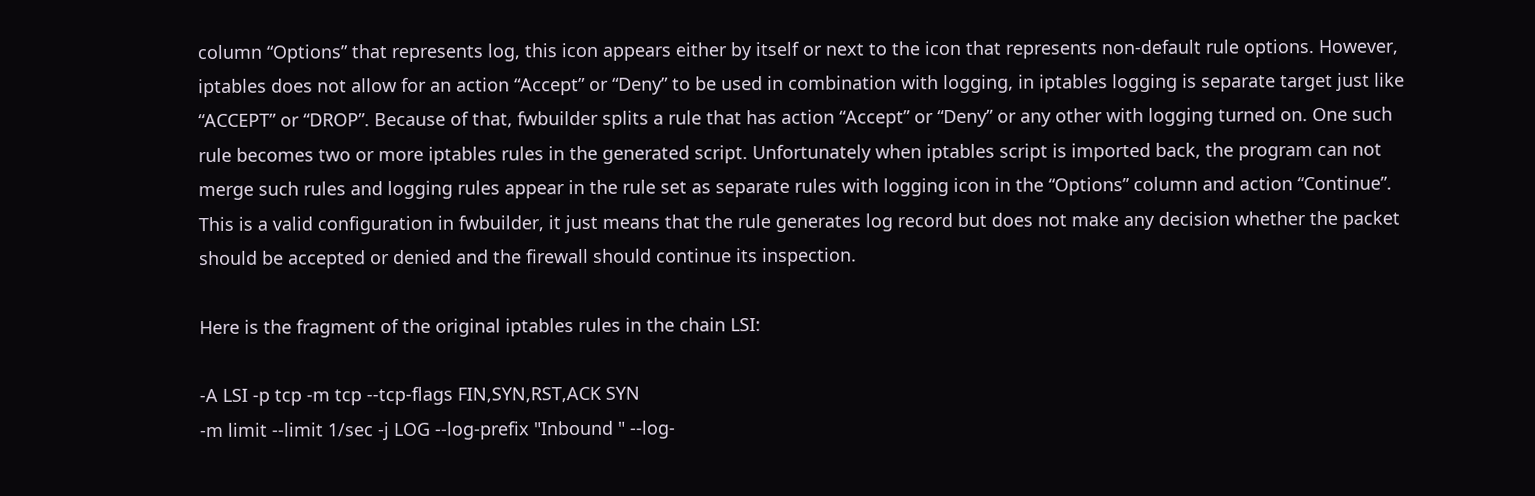column “Options” that represents log, this icon appears either by itself or next to the icon that represents non-default rule options. However, iptables does not allow for an action “Accept” or “Deny” to be used in combination with logging, in iptables logging is separate target just like “ACCEPT” or “DROP”. Because of that, fwbuilder splits a rule that has action “Accept” or “Deny” or any other with logging turned on. One such rule becomes two or more iptables rules in the generated script. Unfortunately when iptables script is imported back, the program can not merge such rules and logging rules appear in the rule set as separate rules with logging icon in the “Options” column and action “Continue”. This is a valid configuration in fwbuilder, it just means that the rule generates log record but does not make any decision whether the packet should be accepted or denied and the firewall should continue its inspection.

Here is the fragment of the original iptables rules in the chain LSI:

-A LSI -p tcp -m tcp --tcp-flags FIN,SYN,RST,ACK SYN
-m limit --limit 1/sec -j LOG --log-prefix "Inbound " --log-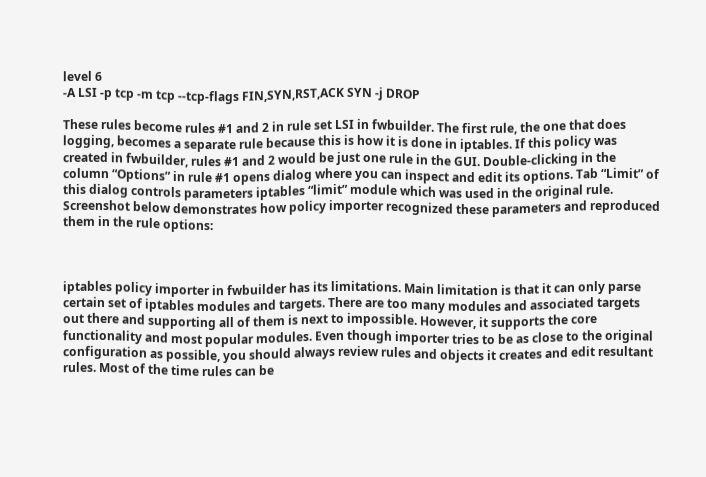level 6
-A LSI -p tcp -m tcp --tcp-flags FIN,SYN,RST,ACK SYN -j DROP

These rules become rules #1 and 2 in rule set LSI in fwbuilder. The first rule, the one that does logging, becomes a separate rule because this is how it is done in iptables. If this policy was created in fwbuilder, rules #1 and 2 would be just one rule in the GUI. Double-clicking in the column “Options” in rule #1 opens dialog where you can inspect and edit its options. Tab “Limit” of this dialog controls parameters iptables “limit” module which was used in the original rule. Screenshot below demonstrates how policy importer recognized these parameters and reproduced them in the rule options:



iptables policy importer in fwbuilder has its limitations. Main limitation is that it can only parse certain set of iptables modules and targets. There are too many modules and associated targets out there and supporting all of them is next to impossible. However, it supports the core functionality and most popular modules. Even though importer tries to be as close to the original configuration as possible, you should always review rules and objects it creates and edit resultant rules. Most of the time rules can be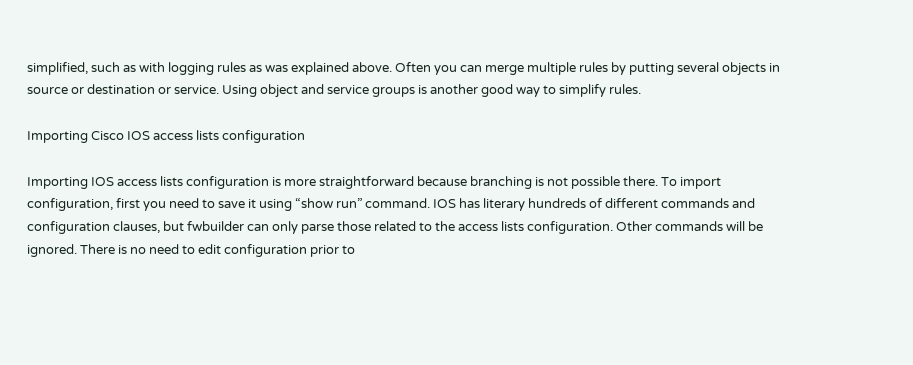simplified, such as with logging rules as was explained above. Often you can merge multiple rules by putting several objects in source or destination or service. Using object and service groups is another good way to simplify rules.

Importing Cisco IOS access lists configuration

Importing IOS access lists configuration is more straightforward because branching is not possible there. To import configuration, first you need to save it using “show run” command. IOS has literary hundreds of different commands and configuration clauses, but fwbuilder can only parse those related to the access lists configuration. Other commands will be ignored. There is no need to edit configuration prior to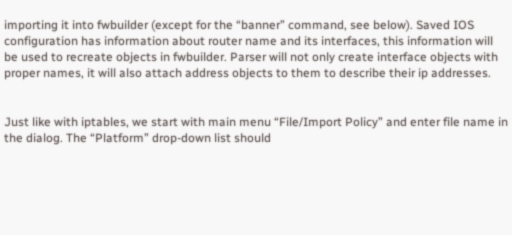importing it into fwbuilder (except for the “banner” command, see below). Saved IOS configuration has information about router name and its interfaces, this information will be used to recreate objects in fwbuilder. Parser will not only create interface objects with proper names, it will also attach address objects to them to describe their ip addresses.


Just like with iptables, we start with main menu “File/Import Policy” and enter file name in the dialog. The “Platform” drop-down list should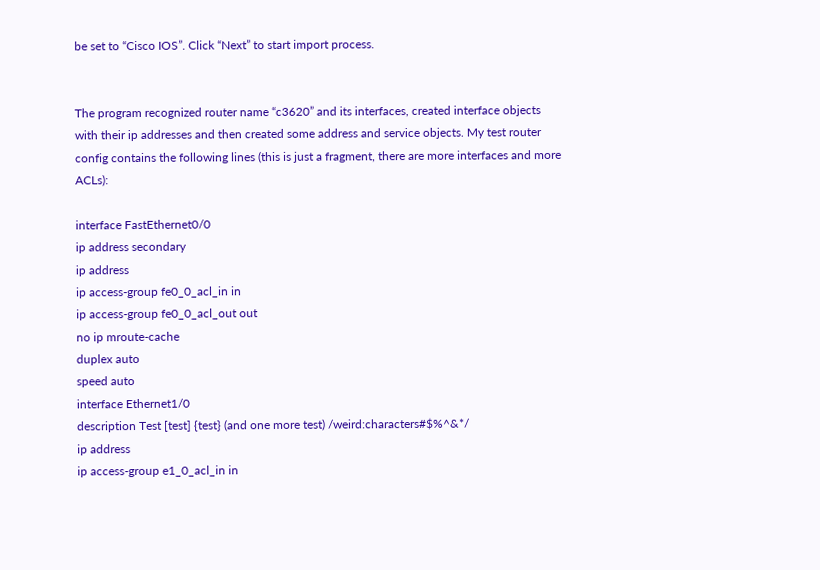be set to “Cisco IOS”. Click “Next” to start import process.


The program recognized router name “c3620” and its interfaces, created interface objects with their ip addresses and then created some address and service objects. My test router config contains the following lines (this is just a fragment, there are more interfaces and more ACLs):

interface FastEthernet0/0
ip address secondary
ip address
ip access-group fe0_0_acl_in in
ip access-group fe0_0_acl_out out
no ip mroute-cache
duplex auto
speed auto
interface Ethernet1/0
description Test [test] {test} (and one more test) /weird:characters#$%^&*/
ip address
ip access-group e1_0_acl_in in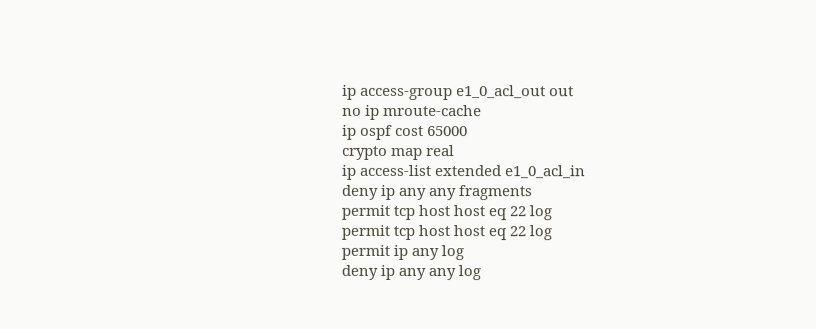ip access-group e1_0_acl_out out
no ip mroute-cache
ip ospf cost 65000
crypto map real
ip access-list extended e1_0_acl_in
deny ip any any fragments
permit tcp host host eq 22 log
permit tcp host host eq 22 log
permit ip any log
deny ip any any log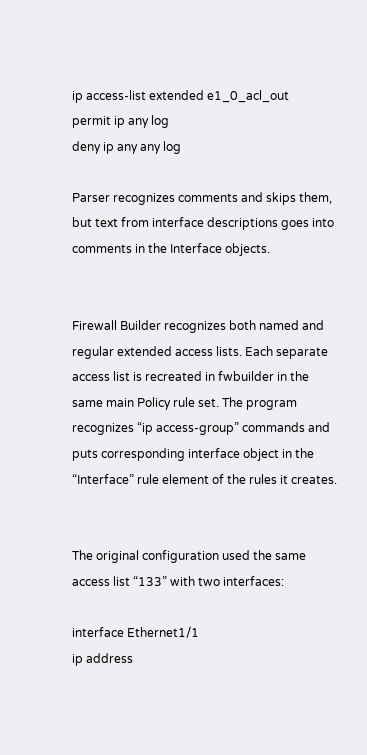ip access-list extended e1_0_acl_out
permit ip any log
deny ip any any log

Parser recognizes comments and skips them, but text from interface descriptions goes into comments in the Interface objects.


Firewall Builder recognizes both named and regular extended access lists. Each separate access list is recreated in fwbuilder in the same main Policy rule set. The program recognizes “ip access-group” commands and puts corresponding interface object in the “Interface” rule element of the rules it creates.


The original configuration used the same access list “133” with two interfaces:

interface Ethernet1/1
ip address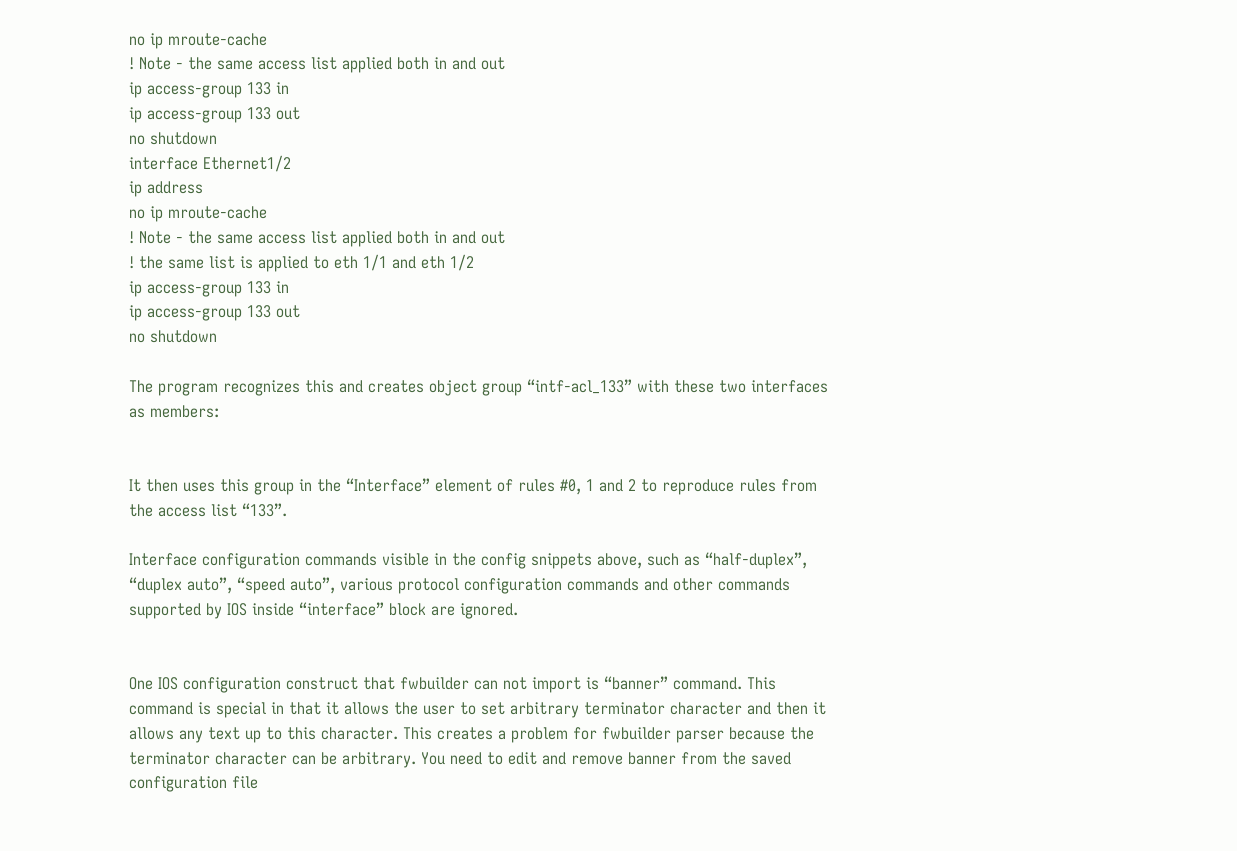no ip mroute-cache
! Note - the same access list applied both in and out
ip access-group 133 in
ip access-group 133 out
no shutdown
interface Ethernet1/2
ip address
no ip mroute-cache
! Note - the same access list applied both in and out
! the same list is applied to eth 1/1 and eth 1/2
ip access-group 133 in
ip access-group 133 out
no shutdown

The program recognizes this and creates object group “intf-acl_133” with these two interfaces as members:


It then uses this group in the “Interface” element of rules #0, 1 and 2 to reproduce rules from the access list “133”.

Interface configuration commands visible in the config snippets above, such as “half-duplex”, “duplex auto”, “speed auto”, various protocol configuration commands and other commands supported by IOS inside “interface” block are ignored.


One IOS configuration construct that fwbuilder can not import is “banner” command. This command is special in that it allows the user to set arbitrary terminator character and then it allows any text up to this character. This creates a problem for fwbuilder parser because the terminator character can be arbitrary. You need to edit and remove banner from the saved configuration file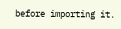before importing it.